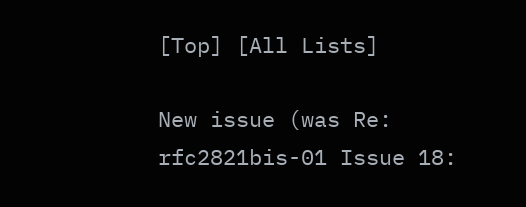[Top] [All Lists]

New issue (was Re: rfc2821bis-01 Issue 18: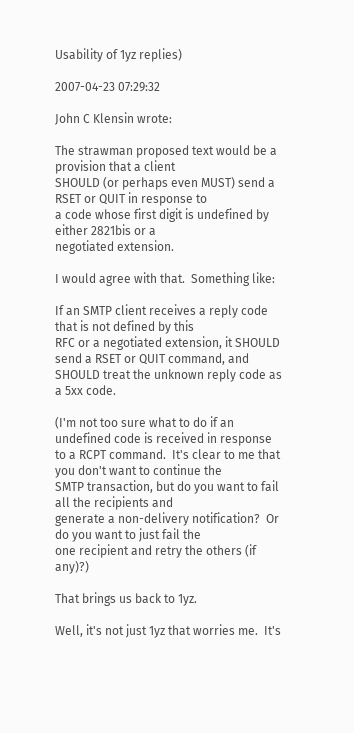Usability of 1yz replies)

2007-04-23 07:29:32

John C Klensin wrote:

The strawman proposed text would be a provision that a client
SHOULD (or perhaps even MUST) send a RSET or QUIT in response to
a code whose first digit is undefined by either 2821bis or a
negotiated extension.

I would agree with that.  Something like:

If an SMTP client receives a reply code that is not defined by this
RFC or a negotiated extension, it SHOULD send a RSET or QUIT command, and
SHOULD treat the unknown reply code as a 5xx code.

(I'm not too sure what to do if an undefined code is received in response
to a RCPT command.  It's clear to me that you don't want to continue the
SMTP transaction, but do you want to fail all the recipients and
generate a non-delivery notification?  Or do you want to just fail the
one recipient and retry the others (if any)?)

That brings us back to 1yz.

Well, it's not just 1yz that worries me.  It's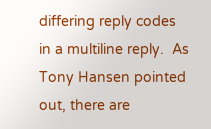differing reply codes
in a multiline reply.  As Tony Hansen pointed out, there are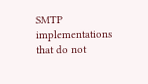SMTP
implementations that do not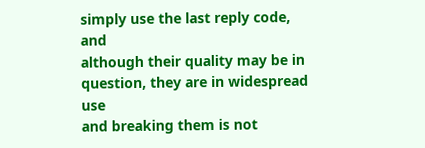simply use the last reply code, and
although their quality may be in question, they are in widespread use
and breaking them is not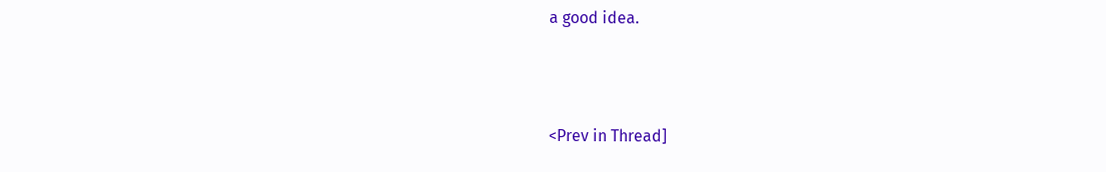a good idea.



<Prev in Thread]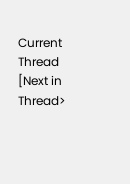Current Thread [Next in Thread>